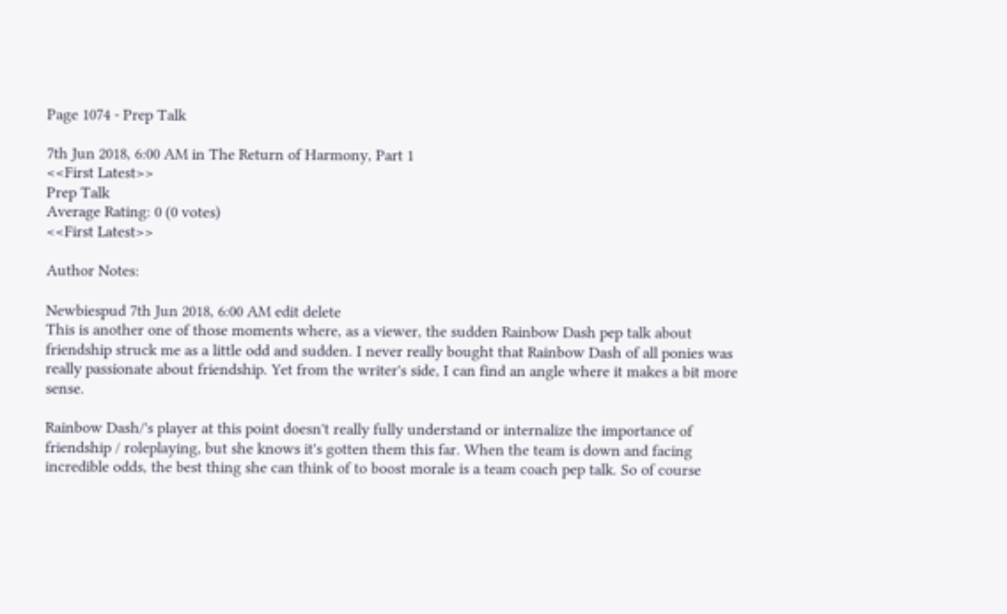Page 1074 - Prep Talk

7th Jun 2018, 6:00 AM in The Return of Harmony, Part 1
<<First Latest>>
Prep Talk
Average Rating: 0 (0 votes)
<<First Latest>>

Author Notes:

Newbiespud 7th Jun 2018, 6:00 AM edit delete
This is another one of those moments where, as a viewer, the sudden Rainbow Dash pep talk about friendship struck me as a little odd and sudden. I never really bought that Rainbow Dash of all ponies was really passionate about friendship. Yet from the writer's side, I can find an angle where it makes a bit more sense.

Rainbow Dash/'s player at this point doesn't really fully understand or internalize the importance of friendship / roleplaying, but she knows it's gotten them this far. When the team is down and facing incredible odds, the best thing she can think of to boost morale is a team coach pep talk. So of course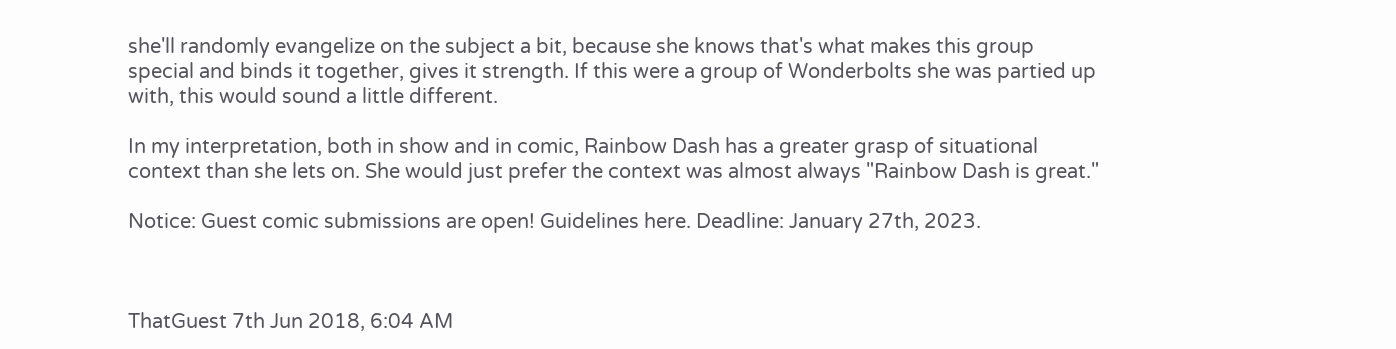she'll randomly evangelize on the subject a bit, because she knows that's what makes this group special and binds it together, gives it strength. If this were a group of Wonderbolts she was partied up with, this would sound a little different.

In my interpretation, both in show and in comic, Rainbow Dash has a greater grasp of situational context than she lets on. She would just prefer the context was almost always "Rainbow Dash is great."

Notice: Guest comic submissions are open! Guidelines here. Deadline: January 27th, 2023.



ThatGuest 7th Jun 2018, 6:04 AM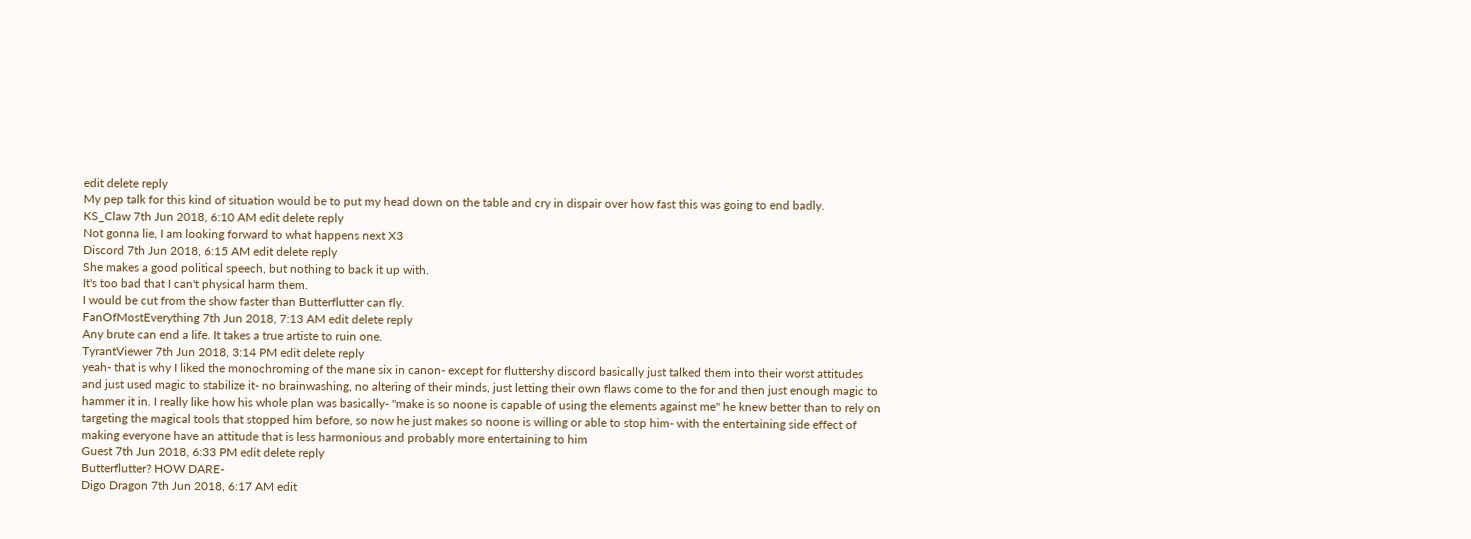edit delete reply
My pep talk for this kind of situation would be to put my head down on the table and cry in dispair over how fast this was going to end badly.
KS_Claw 7th Jun 2018, 6:10 AM edit delete reply
Not gonna lie, I am looking forward to what happens next X3
Discord 7th Jun 2018, 6:15 AM edit delete reply
She makes a good political speech, but nothing to back it up with.
It's too bad that I can't physical harm them.
I would be cut from the show faster than Butterflutter can fly.
FanOfMostEverything 7th Jun 2018, 7:13 AM edit delete reply
Any brute can end a life. It takes a true artiste to ruin one.
TyrantViewer 7th Jun 2018, 3:14 PM edit delete reply
yeah- that is why I liked the monochroming of the mane six in canon- except for fluttershy discord basically just talked them into their worst attitudes and just used magic to stabilize it- no brainwashing, no altering of their minds, just letting their own flaws come to the for and then just enough magic to hammer it in. I really like how his whole plan was basically- "make is so noone is capable of using the elements against me" he knew better than to rely on targeting the magical tools that stopped him before, so now he just makes so noone is willing or able to stop him- with the entertaining side effect of making everyone have an attitude that is less harmonious and probably more entertaining to him
Guest 7th Jun 2018, 6:33 PM edit delete reply
Butterflutter? HOW DARE-
Digo Dragon 7th Jun 2018, 6:17 AM edit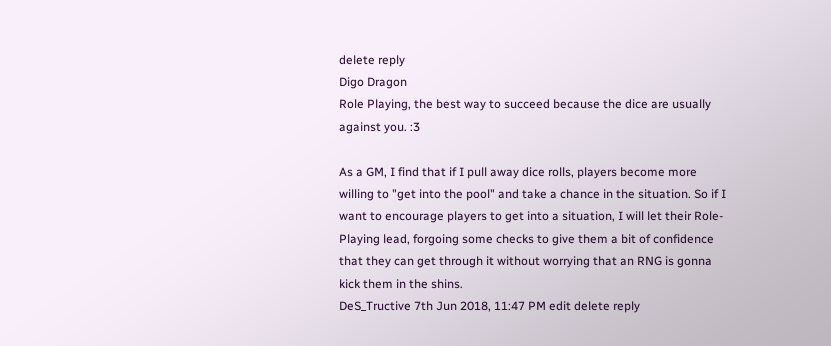delete reply
Digo Dragon
Role Playing, the best way to succeed because the dice are usually against you. :3

As a GM, I find that if I pull away dice rolls, players become more willing to "get into the pool" and take a chance in the situation. So if I want to encourage players to get into a situation, I will let their Role-Playing lead, forgoing some checks to give them a bit of confidence that they can get through it without worrying that an RNG is gonna kick them in the shins.
DeS_Tructive 7th Jun 2018, 11:47 PM edit delete reply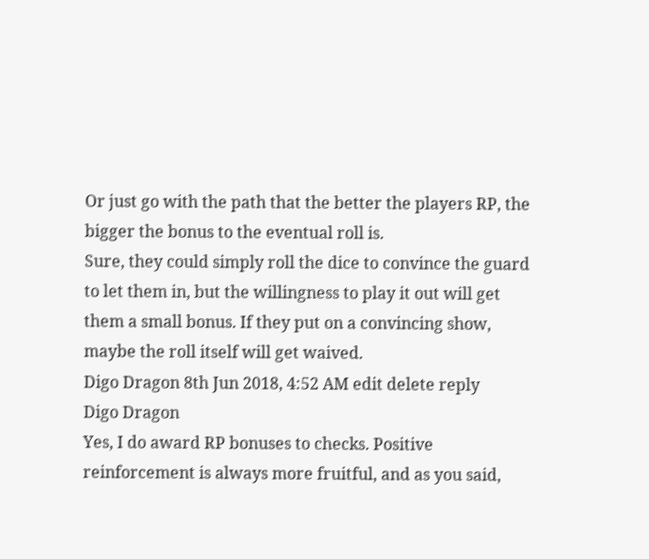Or just go with the path that the better the players RP, the bigger the bonus to the eventual roll is.
Sure, they could simply roll the dice to convince the guard to let them in, but the willingness to play it out will get them a small bonus. If they put on a convincing show, maybe the roll itself will get waived.
Digo Dragon 8th Jun 2018, 4:52 AM edit delete reply
Digo Dragon
Yes, I do award RP bonuses to checks. Positive reinforcement is always more fruitful, and as you said,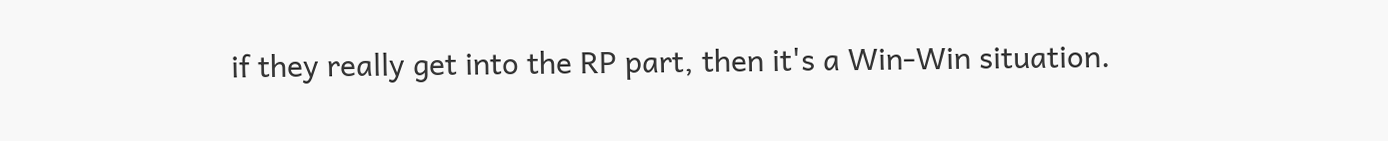if they really get into the RP part, then it's a Win-Win situation.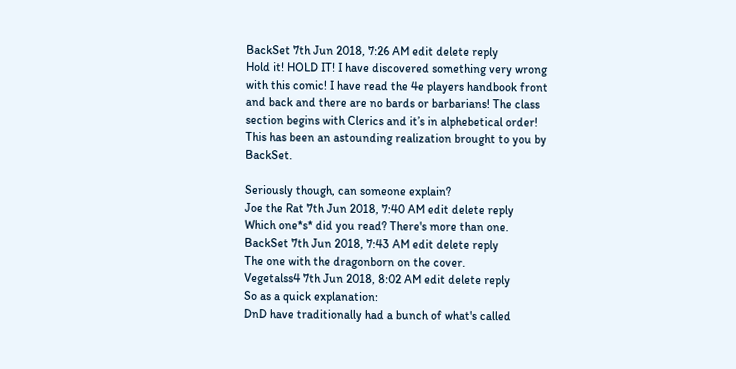BackSet 7th Jun 2018, 7:26 AM edit delete reply
Hold it! HOLD IT! I have discovered something very wrong with this comic! I have read the 4e players handbook front and back and there are no bards or barbarians! The class section begins with Clerics and it’s in alphebetical order! This has been an astounding realization brought to you by BackSet.

Seriously though, can someone explain?
Joe the Rat 7th Jun 2018, 7:40 AM edit delete reply
Which one*s* did you read? There's more than one.
BackSet 7th Jun 2018, 7:43 AM edit delete reply
The one with the dragonborn on the cover.
Vegetalss4 7th Jun 2018, 8:02 AM edit delete reply
So as a quick explanation:
DnD have traditionally had a bunch of what's called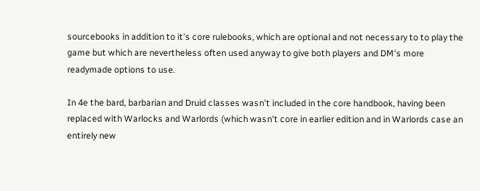sourcebooks in addition to it's core rulebooks, which are optional and not necessary to to play the game but which are nevertheless often used anyway to give both players and DM's more readymade options to use.

In 4e the bard, barbarian and Druid classes wasn't included in the core handbook, having been replaced with Warlocks and Warlords (which wasn't core in earlier edition and in Warlords case an entirely new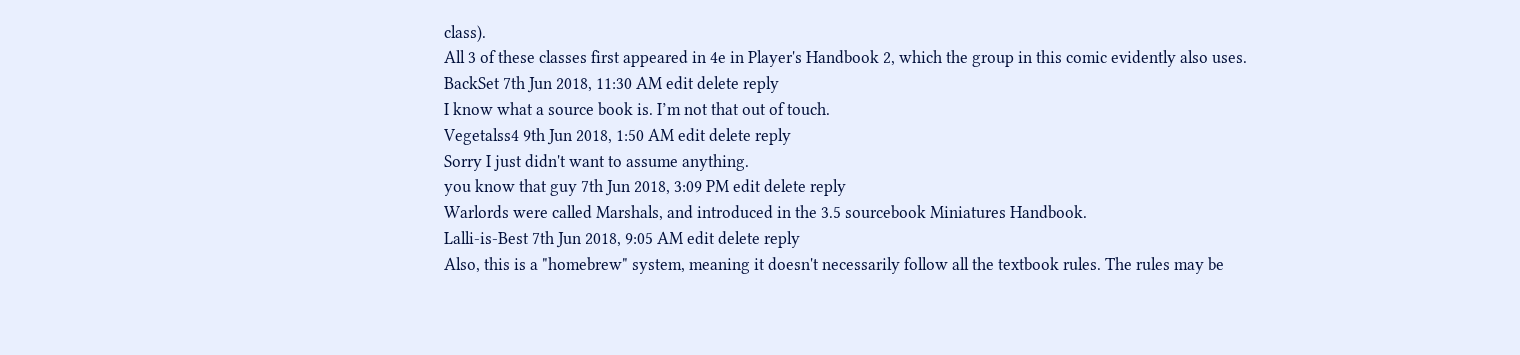class).
All 3 of these classes first appeared in 4e in Player's Handbook 2, which the group in this comic evidently also uses.
BackSet 7th Jun 2018, 11:30 AM edit delete reply
I know what a source book is. I’m not that out of touch.
Vegetalss4 9th Jun 2018, 1:50 AM edit delete reply
Sorry I just didn't want to assume anything.
you know that guy 7th Jun 2018, 3:09 PM edit delete reply
Warlords were called Marshals, and introduced in the 3.5 sourcebook Miniatures Handbook.
Lalli-is-Best 7th Jun 2018, 9:05 AM edit delete reply
Also, this is a "homebrew" system, meaning it doesn't necessarily follow all the textbook rules. The rules may be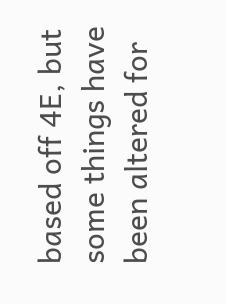based off 4E, but some things have been altered for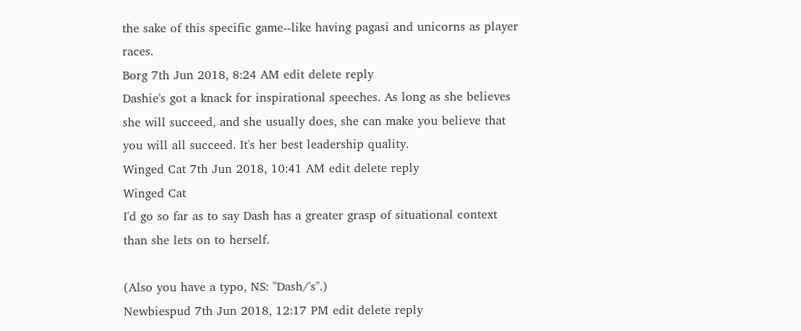the sake of this specific game--like having pagasi and unicorns as player races.
Borg 7th Jun 2018, 8:24 AM edit delete reply
Dashie's got a knack for inspirational speeches. As long as she believes she will succeed, and she usually does, she can make you believe that you will all succeed. It's her best leadership quality.
Winged Cat 7th Jun 2018, 10:41 AM edit delete reply
Winged Cat
I'd go so far as to say Dash has a greater grasp of situational context than she lets on to herself.

(Also you have a typo, NS: "Dash/'s".)
Newbiespud 7th Jun 2018, 12:17 PM edit delete reply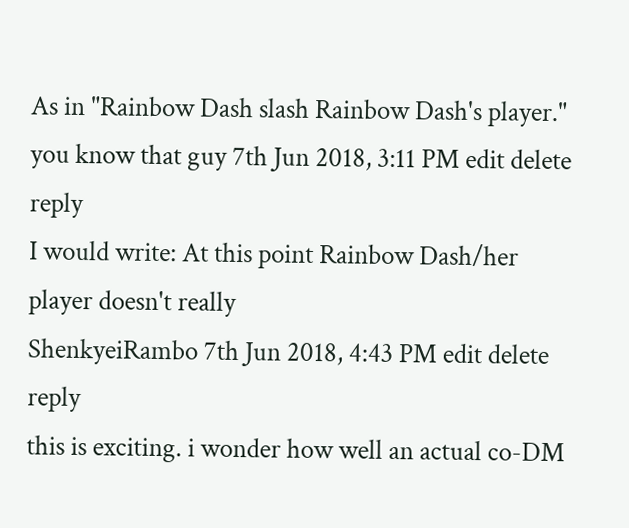As in "Rainbow Dash slash Rainbow Dash's player."
you know that guy 7th Jun 2018, 3:11 PM edit delete reply
I would write: At this point Rainbow Dash/her player doesn't really
ShenkyeiRambo 7th Jun 2018, 4:43 PM edit delete reply
this is exciting. i wonder how well an actual co-DM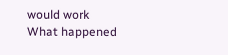would work
What happened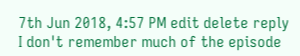7th Jun 2018, 4:57 PM edit delete reply
I don't remember much of the episode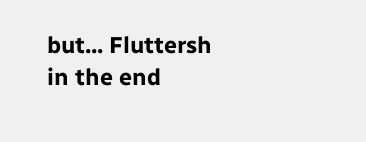but... Fluttersh in the end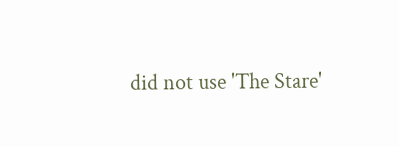did not use 'The Stare'